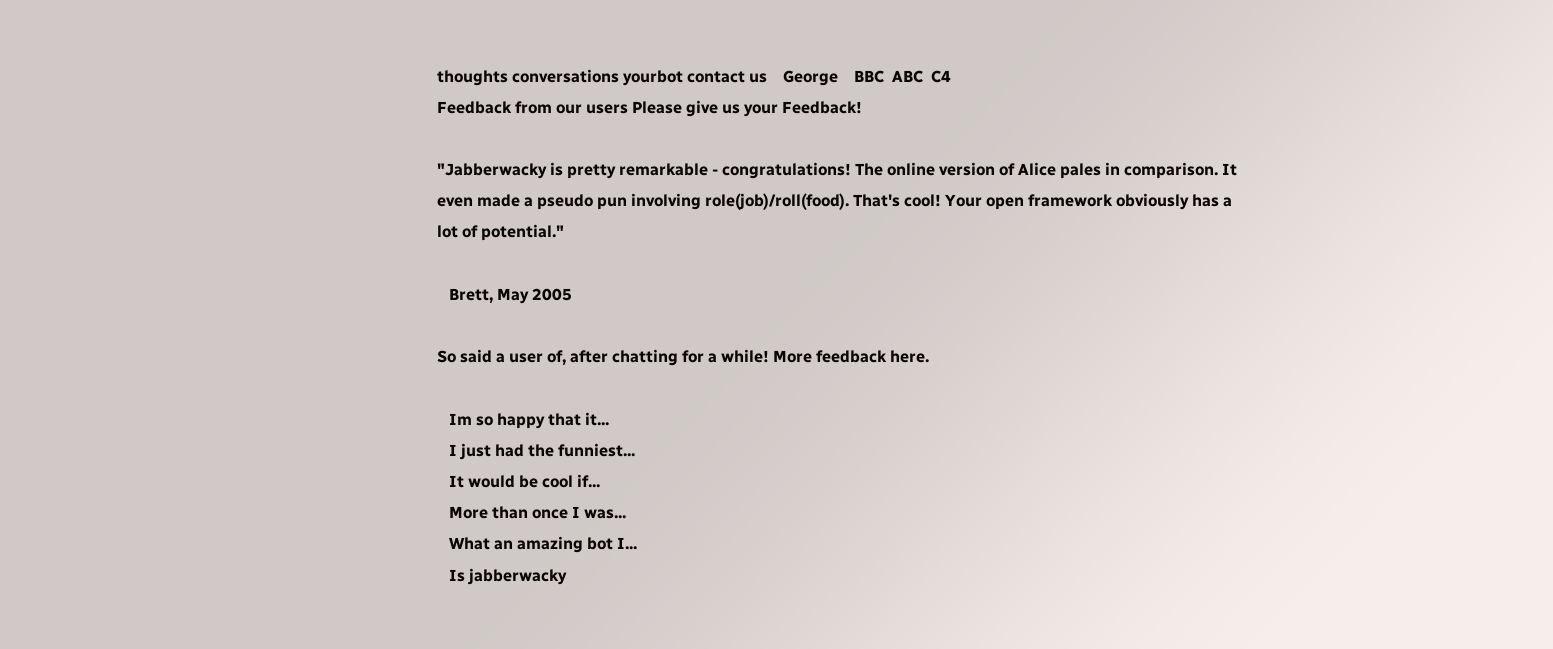thoughts conversations yourbot contact us    George    BBC  ABC  C4
Feedback from our users Please give us your Feedback!

"Jabberwacky is pretty remarkable - congratulations! The online version of Alice pales in comparison. It even made a pseudo pun involving role(job)/roll(food). That's cool! Your open framework obviously has a lot of potential."

   Brett, May 2005

So said a user of, after chatting for a while! More feedback here.

   Im so happy that it...
   I just had the funniest...
   It would be cool if...
   More than once I was...
   What an amazing bot I...
   Is jabberwacky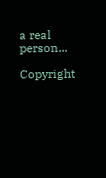a real person...

Copyright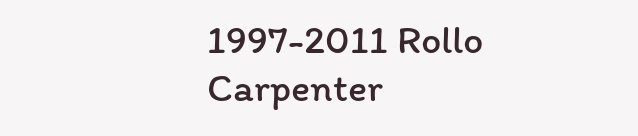1997-2011 Rollo Carpenter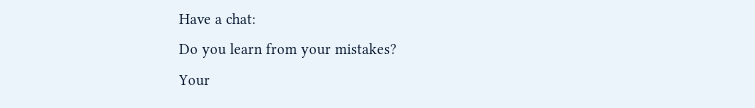Have a chat:
Do you learn from your mistakes?
Your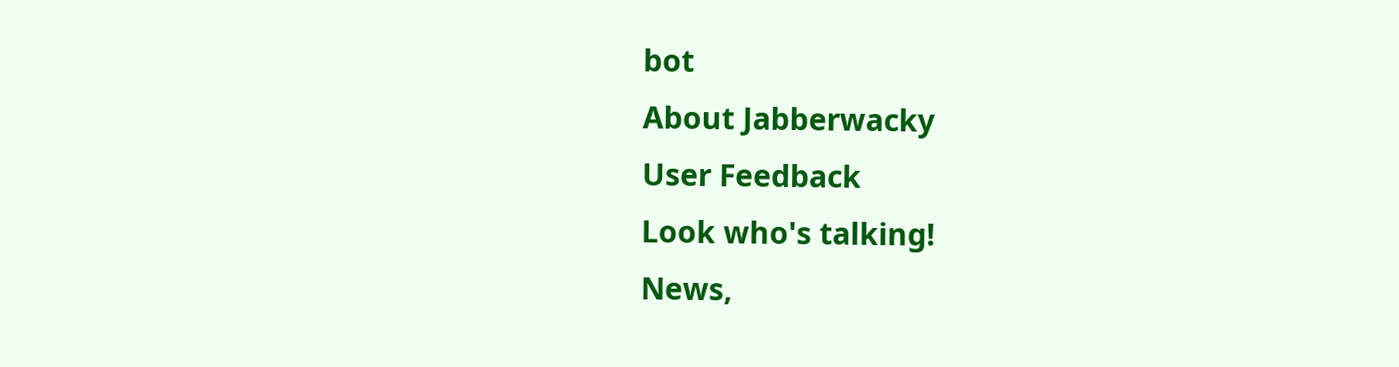bot
About Jabberwacky
User Feedback
Look who's talking!
News,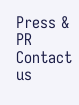Press & PR
Contact us